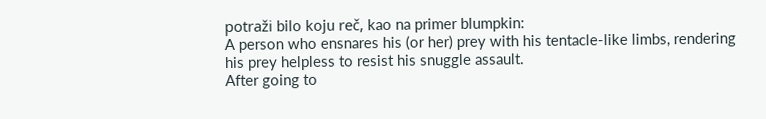potraži bilo koju reč, kao na primer blumpkin:
A person who ensnares his (or her) prey with his tentacle-like limbs, rendering his prey helpless to resist his snuggle assault.
After going to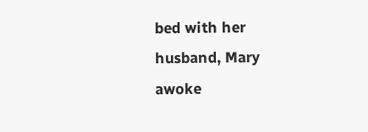bed with her husband, Mary awoke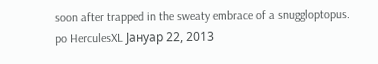soon after trapped in the sweaty embrace of a snuggloptopus.
po HerculesXL Јануар 22, 2013